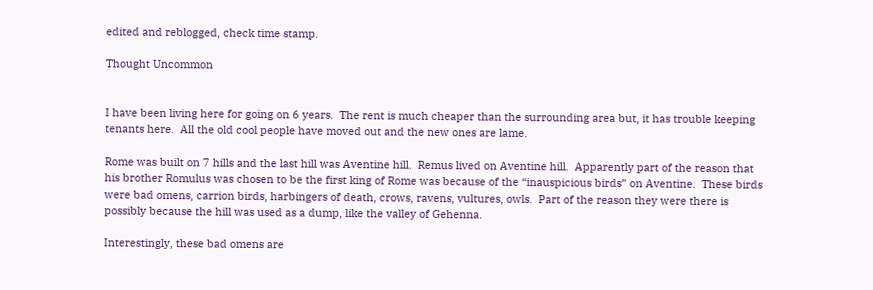edited and reblogged, check time stamp.

Thought Uncommon


I have been living here for going on 6 years.  The rent is much cheaper than the surrounding area but, it has trouble keeping tenants here.  All the old cool people have moved out and the new ones are lame.

Rome was built on 7 hills and the last hill was Aventine hill.  Remus lived on Aventine hill.  Apparently part of the reason that his brother Romulus was chosen to be the first king of Rome was because of the “inauspicious birds” on Aventine.  These birds were bad omens, carrion birds, harbingers of death, crows, ravens, vultures, owls.  Part of the reason they were there is possibly because the hill was used as a dump, like the valley of Gehenna.

Interestingly, these bad omens are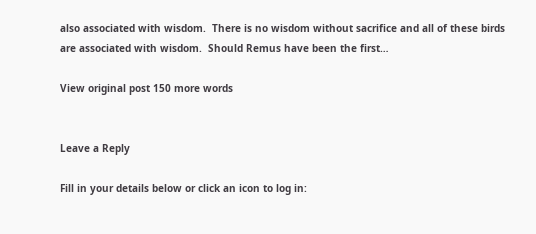also associated with wisdom.  There is no wisdom without sacrifice and all of these birds are associated with wisdom.  Should Remus have been the first…

View original post 150 more words


Leave a Reply

Fill in your details below or click an icon to log in: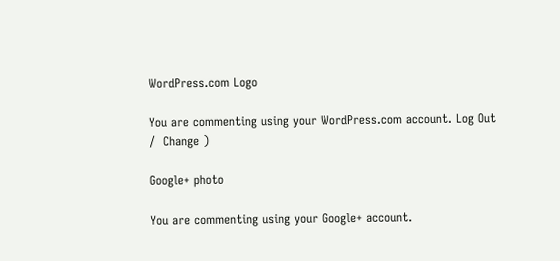WordPress.com Logo

You are commenting using your WordPress.com account. Log Out /  Change )

Google+ photo

You are commenting using your Google+ account.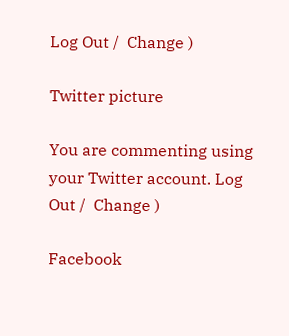Log Out /  Change )

Twitter picture

You are commenting using your Twitter account. Log Out /  Change )

Facebook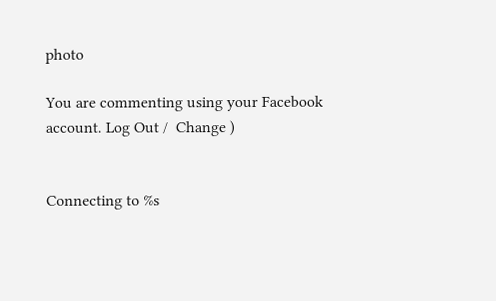photo

You are commenting using your Facebook account. Log Out /  Change )


Connecting to %s